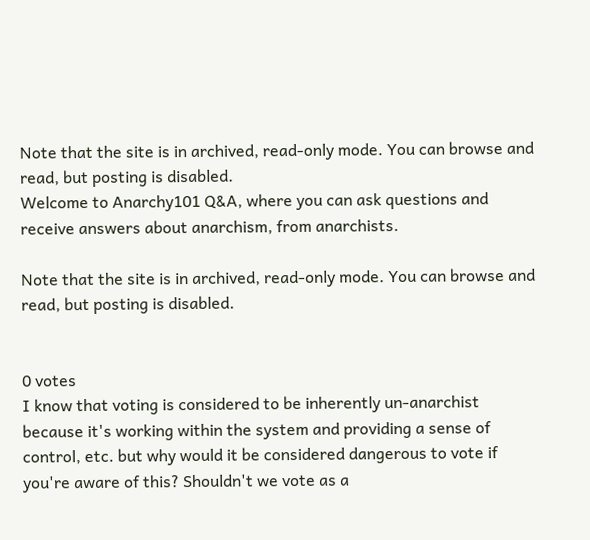Note that the site is in archived, read-only mode. You can browse and read, but posting is disabled.
Welcome to Anarchy101 Q&A, where you can ask questions and receive answers about anarchism, from anarchists.

Note that the site is in archived, read-only mode. You can browse and read, but posting is disabled.


0 votes
I know that voting is considered to be inherently un-anarchist because it's working within the system and providing a sense of control, etc. but why would it be considered dangerous to vote if you're aware of this? Shouldn't we vote as a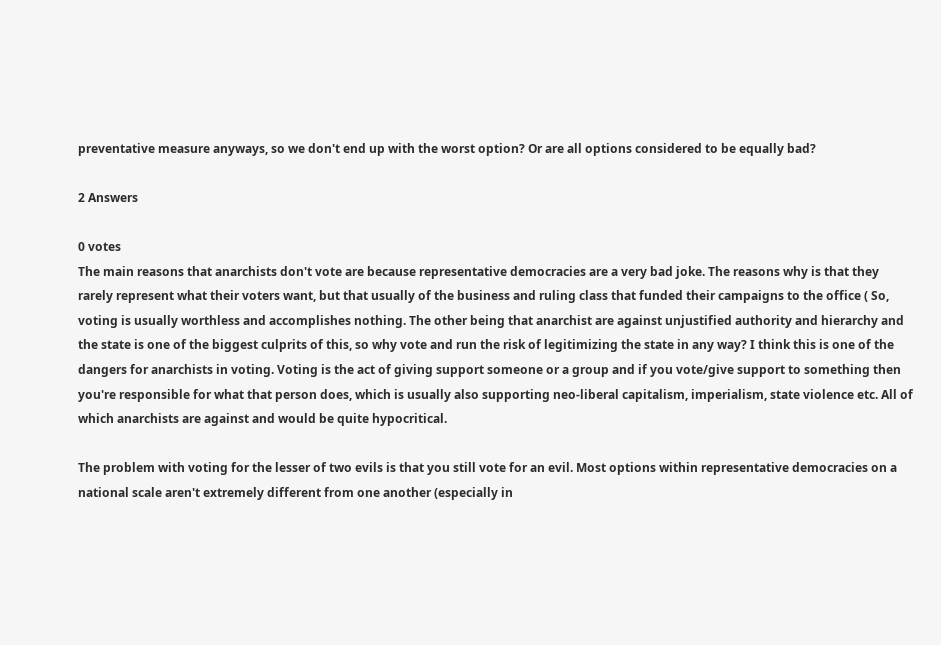preventative measure anyways, so we don't end up with the worst option? Or are all options considered to be equally bad?

2 Answers

0 votes
The main reasons that anarchists don't vote are because representative democracies are a very bad joke. The reasons why is that they rarely represent what their voters want, but that usually of the business and ruling class that funded their campaigns to the office ( So, voting is usually worthless and accomplishes nothing. The other being that anarchist are against unjustified authority and hierarchy and the state is one of the biggest culprits of this, so why vote and run the risk of legitimizing the state in any way? I think this is one of the dangers for anarchists in voting. Voting is the act of giving support someone or a group and if you vote/give support to something then you're responsible for what that person does, which is usually also supporting neo-liberal capitalism, imperialism, state violence etc. All of which anarchists are against and would be quite hypocritical.

The problem with voting for the lesser of two evils is that you still vote for an evil. Most options within representative democracies on a national scale aren't extremely different from one another (especially in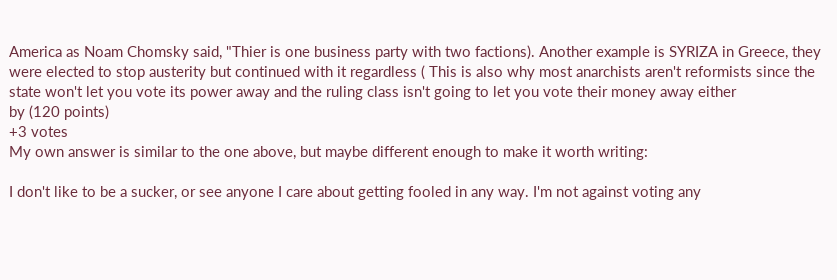America as Noam Chomsky said, "Thier is one business party with two factions). Another example is SYRIZA in Greece, they were elected to stop austerity but continued with it regardless ( This is also why most anarchists aren't reformists since the state won't let you vote its power away and the ruling class isn't going to let you vote their money away either
by (120 points)
+3 votes
My own answer is similar to the one above, but maybe different enough to make it worth writing:

I don't like to be a sucker, or see anyone I care about getting fooled in any way. I'm not against voting any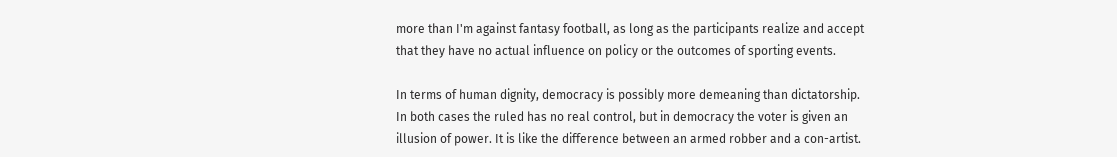more than I'm against fantasy football, as long as the participants realize and accept that they have no actual influence on policy or the outcomes of sporting events.

In terms of human dignity, democracy is possibly more demeaning than dictatorship. In both cases the ruled has no real control, but in democracy the voter is given an illusion of power. It is like the difference between an armed robber and a con-artist.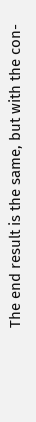The end result is the same, but with the con-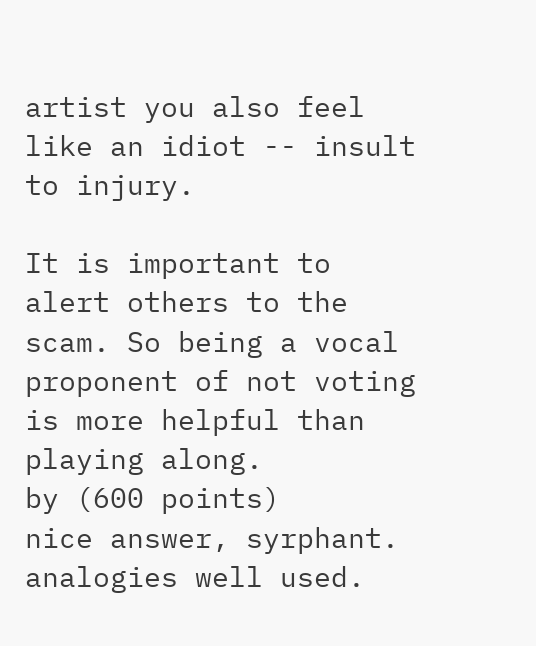artist you also feel like an idiot -- insult to injury.

It is important to alert others to the scam. So being a vocal proponent of not voting is more helpful than playing along.
by (600 points)
nice answer, syrphant. analogies well used.